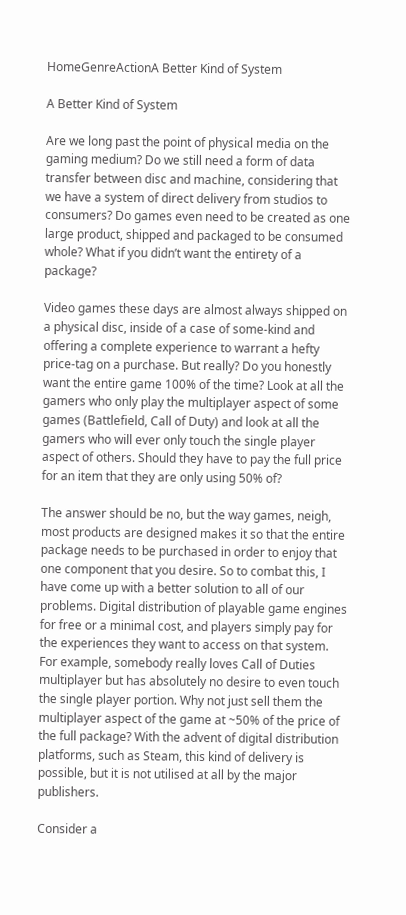HomeGenreActionA Better Kind of System

A Better Kind of System

Are we long past the point of physical media on the gaming medium? Do we still need a form of data transfer between disc and machine, considering that we have a system of direct delivery from studios to consumers? Do games even need to be created as one large product, shipped and packaged to be consumed whole? What if you didn’t want the entirety of a package?

Video games these days are almost always shipped on a physical disc, inside of a case of some-kind and offering a complete experience to warrant a hefty price-tag on a purchase. But really? Do you honestly want the entire game 100% of the time? Look at all the gamers who only play the multiplayer aspect of some games (Battlefield, Call of Duty) and look at all the gamers who will ever only touch the single player aspect of others. Should they have to pay the full price for an item that they are only using 50% of?

The answer should be no, but the way games, neigh, most products are designed makes it so that the entire package needs to be purchased in order to enjoy that one component that you desire. So to combat this, I have come up with a better solution to all of our problems. Digital distribution of playable game engines for free or a minimal cost, and players simply pay for the experiences they want to access on that system. For example, somebody really loves Call of Duties multiplayer but has absolutely no desire to even touch the single player portion. Why not just sell them the multiplayer aspect of the game at ~50% of the price of the full package? With the advent of digital distribution platforms, such as Steam, this kind of delivery is possible, but it is not utilised at all by the major publishers.

Consider a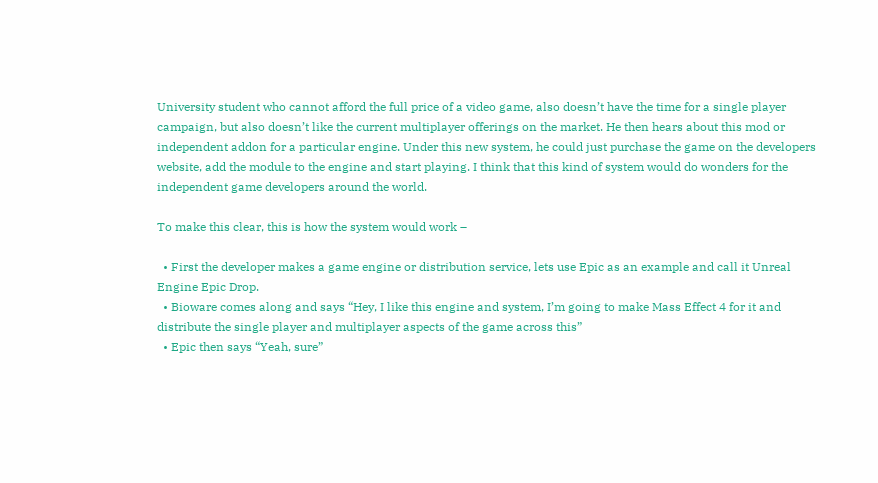University student who cannot afford the full price of a video game, also doesn’t have the time for a single player campaign, but also doesn’t like the current multiplayer offerings on the market. He then hears about this mod or independent addon for a particular engine. Under this new system, he could just purchase the game on the developers website, add the module to the engine and start playing. I think that this kind of system would do wonders for the independent game developers around the world.

To make this clear, this is how the system would work –

  • First the developer makes a game engine or distribution service, lets use Epic as an example and call it Unreal Engine Epic Drop.
  • Bioware comes along and says “Hey, I like this engine and system, I’m going to make Mass Effect 4 for it and distribute the single player and multiplayer aspects of the game across this”
  • Epic then says “Yeah, sure”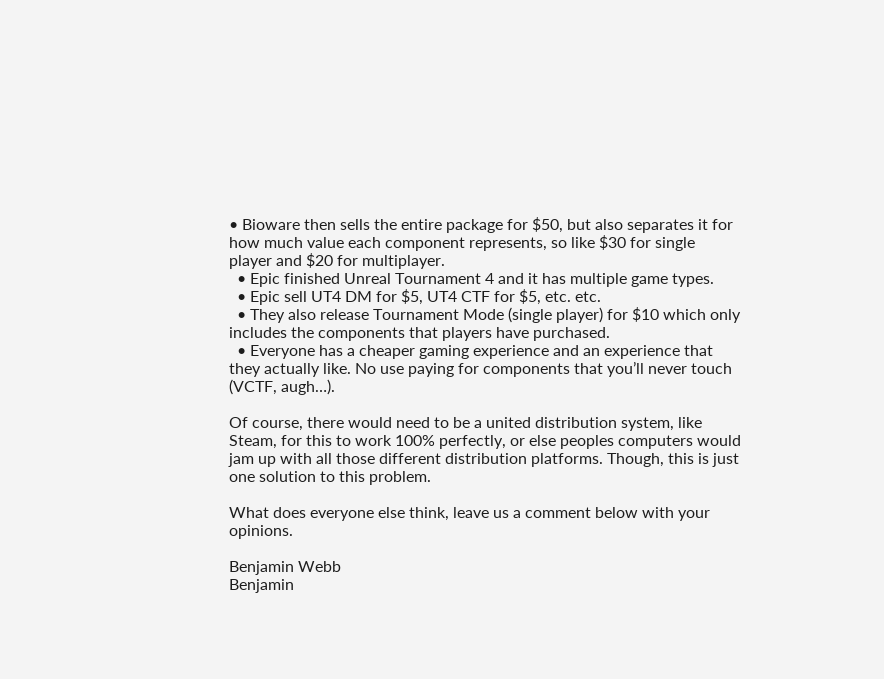• Bioware then sells the entire package for $50, but also separates it for how much value each component represents, so like $30 for single player and $20 for multiplayer.
  • Epic finished Unreal Tournament 4 and it has multiple game types.
  • Epic sell UT4 DM for $5, UT4 CTF for $5, etc. etc.
  • They also release Tournament Mode (single player) for $10 which only includes the components that players have purchased.
  • Everyone has a cheaper gaming experience and an experience that they actually like. No use paying for components that you’ll never touch (VCTF, augh…).

Of course, there would need to be a united distribution system, like Steam, for this to work 100% perfectly, or else peoples computers would jam up with all those different distribution platforms. Though, this is just one solution to this problem.

What does everyone else think, leave us a comment below with your opinions.

Benjamin Webb
Benjamin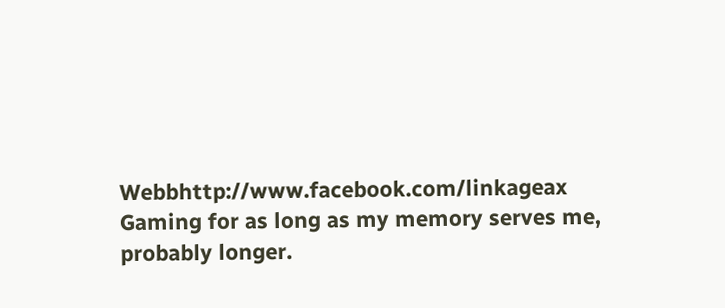Webbhttp://www.facebook.com/linkageax
Gaming for as long as my memory serves me, probably longer.